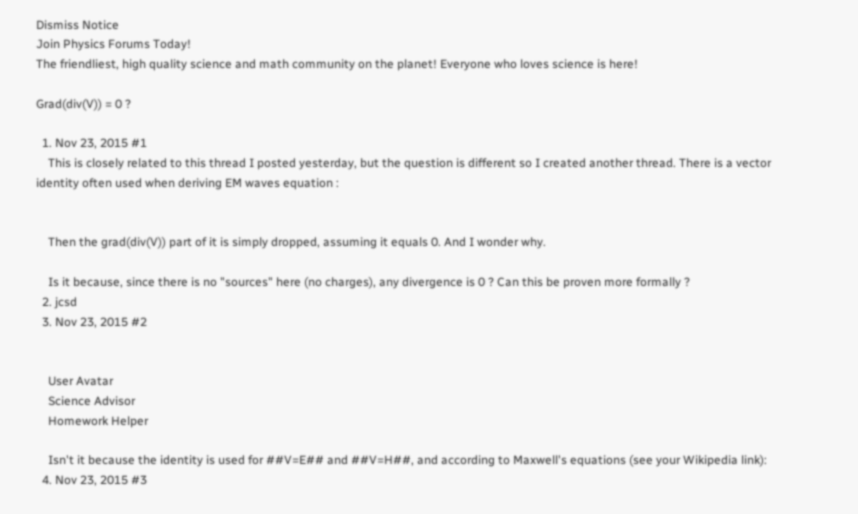Dismiss Notice
Join Physics Forums Today!
The friendliest, high quality science and math community on the planet! Everyone who loves science is here!

Grad(div(V)) = 0 ?

  1. Nov 23, 2015 #1
    This is closely related to this thread I posted yesterday, but the question is different so I created another thread. There is a vector identity often used when deriving EM waves equation :


    Then the grad(div(V)) part of it is simply dropped, assuming it equals 0. And I wonder why.

    Is it because, since there is no "sources" here (no charges), any divergence is 0 ? Can this be proven more formally ?
  2. jcsd
  3. Nov 23, 2015 #2


    User Avatar
    Science Advisor
    Homework Helper

    Isn't it because the identity is used for ##V=E## and ##V=H##, and according to Maxwell's equations (see your Wikipedia link):
  4. Nov 23, 2015 #3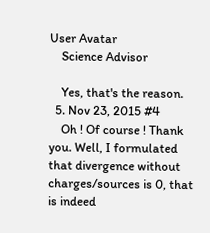User Avatar
    Science Advisor

    Yes, that's the reason.
  5. Nov 23, 2015 #4
    Oh ! Of course ! Thank you. Well, I formulated that divergence without charges/sources is 0, that is indeed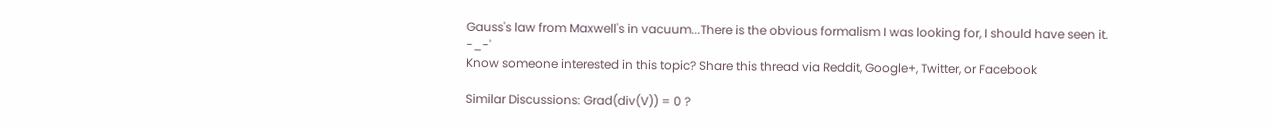Gauss's law from Maxwell's in vacuum...There is the obvious formalism I was looking for, I should have seen it. -_-'
Know someone interested in this topic? Share this thread via Reddit, Google+, Twitter, or Facebook

Similar Discussions: Grad(div(V)) = 0 ?